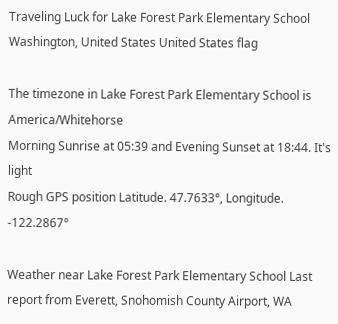Traveling Luck for Lake Forest Park Elementary School Washington, United States United States flag

The timezone in Lake Forest Park Elementary School is America/Whitehorse
Morning Sunrise at 05:39 and Evening Sunset at 18:44. It's light
Rough GPS position Latitude. 47.7633°, Longitude. -122.2867°

Weather near Lake Forest Park Elementary School Last report from Everett, Snohomish County Airport, WA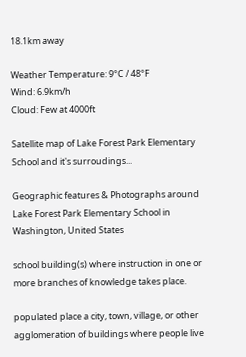18.1km away

Weather Temperature: 9°C / 48°F
Wind: 6.9km/h
Cloud: Few at 4000ft

Satellite map of Lake Forest Park Elementary School and it's surroudings...

Geographic features & Photographs around Lake Forest Park Elementary School in Washington, United States

school building(s) where instruction in one or more branches of knowledge takes place.

populated place a city, town, village, or other agglomeration of buildings where people live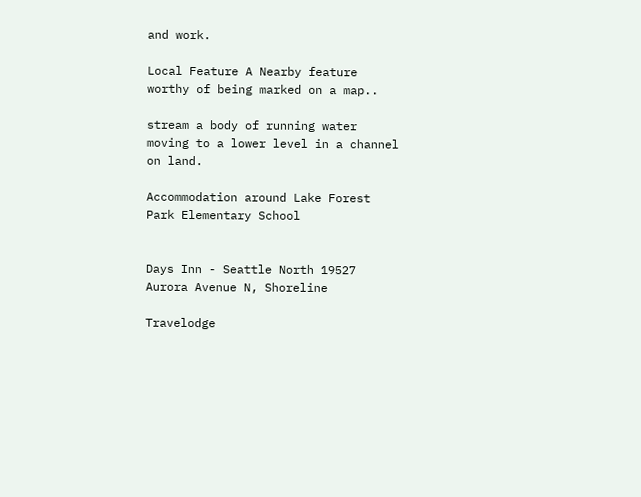and work.

Local Feature A Nearby feature worthy of being marked on a map..

stream a body of running water moving to a lower level in a channel on land.

Accommodation around Lake Forest Park Elementary School


Days Inn - Seattle North 19527 Aurora Avenue N, Shoreline

Travelodge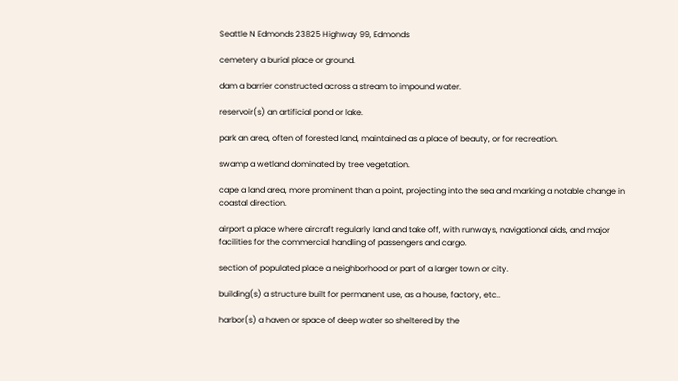Seattle N Edmonds 23825 Highway 99, Edmonds

cemetery a burial place or ground.

dam a barrier constructed across a stream to impound water.

reservoir(s) an artificial pond or lake.

park an area, often of forested land, maintained as a place of beauty, or for recreation.

swamp a wetland dominated by tree vegetation.

cape a land area, more prominent than a point, projecting into the sea and marking a notable change in coastal direction.

airport a place where aircraft regularly land and take off, with runways, navigational aids, and major facilities for the commercial handling of passengers and cargo.

section of populated place a neighborhood or part of a larger town or city.

building(s) a structure built for permanent use, as a house, factory, etc..

harbor(s) a haven or space of deep water so sheltered by the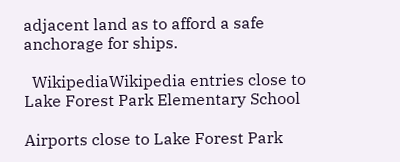adjacent land as to afford a safe anchorage for ships.

  WikipediaWikipedia entries close to Lake Forest Park Elementary School

Airports close to Lake Forest Park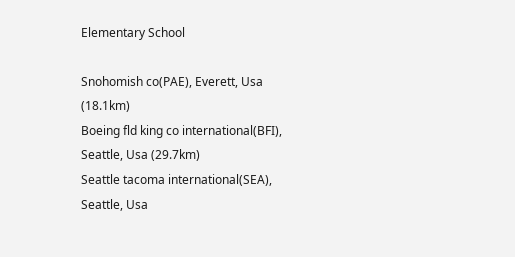Elementary School

Snohomish co(PAE), Everett, Usa (18.1km)
Boeing fld king co international(BFI), Seattle, Usa (29.7km)
Seattle tacoma international(SEA), Seattle, Usa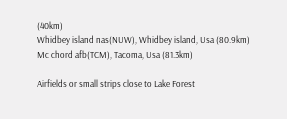(40km)
Whidbey island nas(NUW), Whidbey island, Usa (80.9km)
Mc chord afb(TCM), Tacoma, Usa (81.3km)

Airfields or small strips close to Lake Forest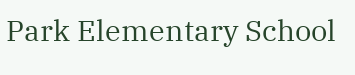Park Elementary School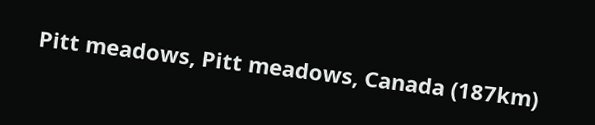Pitt meadows, Pitt meadows, Canada (187km)